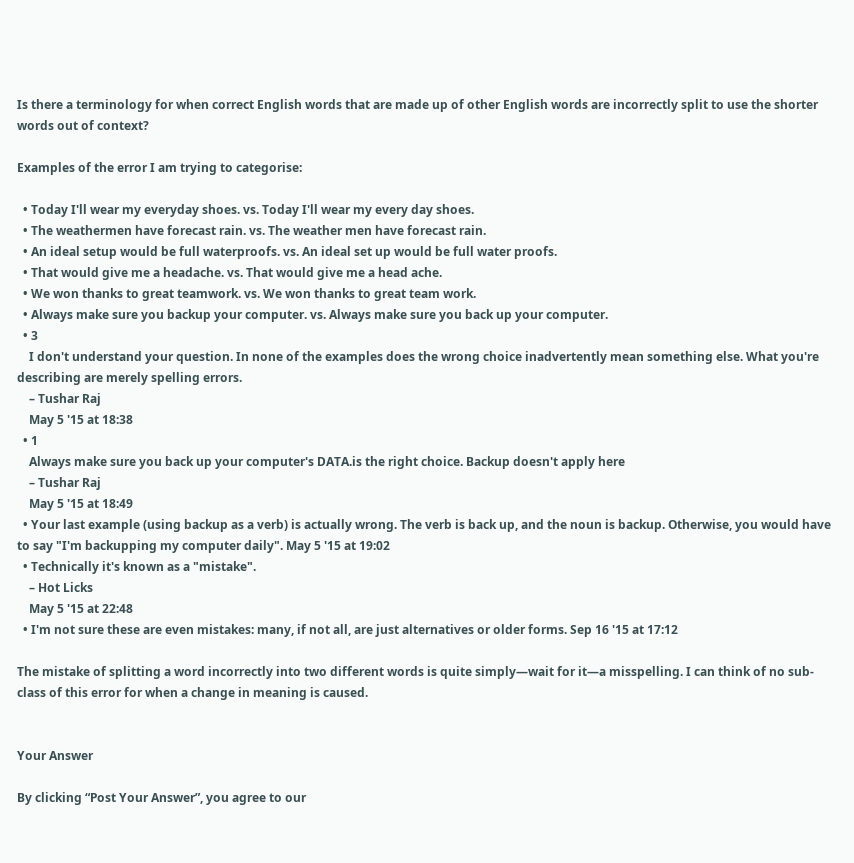Is there a terminology for when correct English words that are made up of other English words are incorrectly split to use the shorter words out of context?

Examples of the error I am trying to categorise:

  • Today I'll wear my everyday shoes. vs. Today I'll wear my every day shoes.
  • The weathermen have forecast rain. vs. The weather men have forecast rain.
  • An ideal setup would be full waterproofs. vs. An ideal set up would be full water proofs.
  • That would give me a headache. vs. That would give me a head ache.
  • We won thanks to great teamwork. vs. We won thanks to great team work.
  • Always make sure you backup your computer. vs. Always make sure you back up your computer.
  • 3
    I don't understand your question. In none of the examples does the wrong choice inadvertently mean something else. What you're describing are merely spelling errors.
    – Tushar Raj
    May 5 '15 at 18:38
  • 1
    Always make sure you back up your computer's DATA.is the right choice. Backup doesn't apply here
    – Tushar Raj
    May 5 '15 at 18:49
  • Your last example (using backup as a verb) is actually wrong. The verb is back up, and the noun is backup. Otherwise, you would have to say "I'm backupping my computer daily". May 5 '15 at 19:02
  • Technically it's known as a "mistake".
    – Hot Licks
    May 5 '15 at 22:48
  • I'm not sure these are even mistakes: many, if not all, are just alternatives or older forms. Sep 16 '15 at 17:12

The mistake of splitting a word incorrectly into two different words is quite simply—wait for it—a misspelling. I can think of no sub-class of this error for when a change in meaning is caused.


Your Answer

By clicking “Post Your Answer”, you agree to our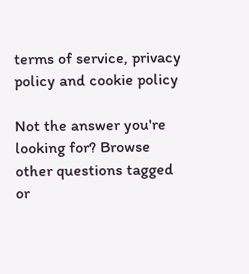terms of service, privacy policy and cookie policy

Not the answer you're looking for? Browse other questions tagged or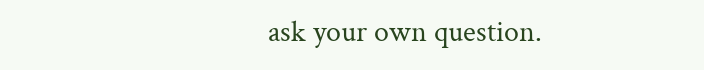ask your own question.